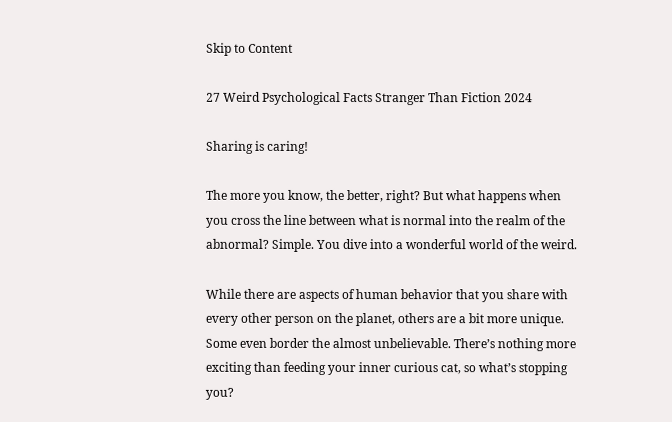Skip to Content

27 Weird Psychological Facts Stranger Than Fiction 2024

Sharing is caring!

The more you know, the better, right? But what happens when you cross the line between what is normal into the realm of the abnormal? Simple. You dive into a wonderful world of the weird.

While there are aspects of human behavior that you share with every other person on the planet, others are a bit more unique. Some even border the almost unbelievable. There’s nothing more exciting than feeding your inner curious cat, so what’s stopping you?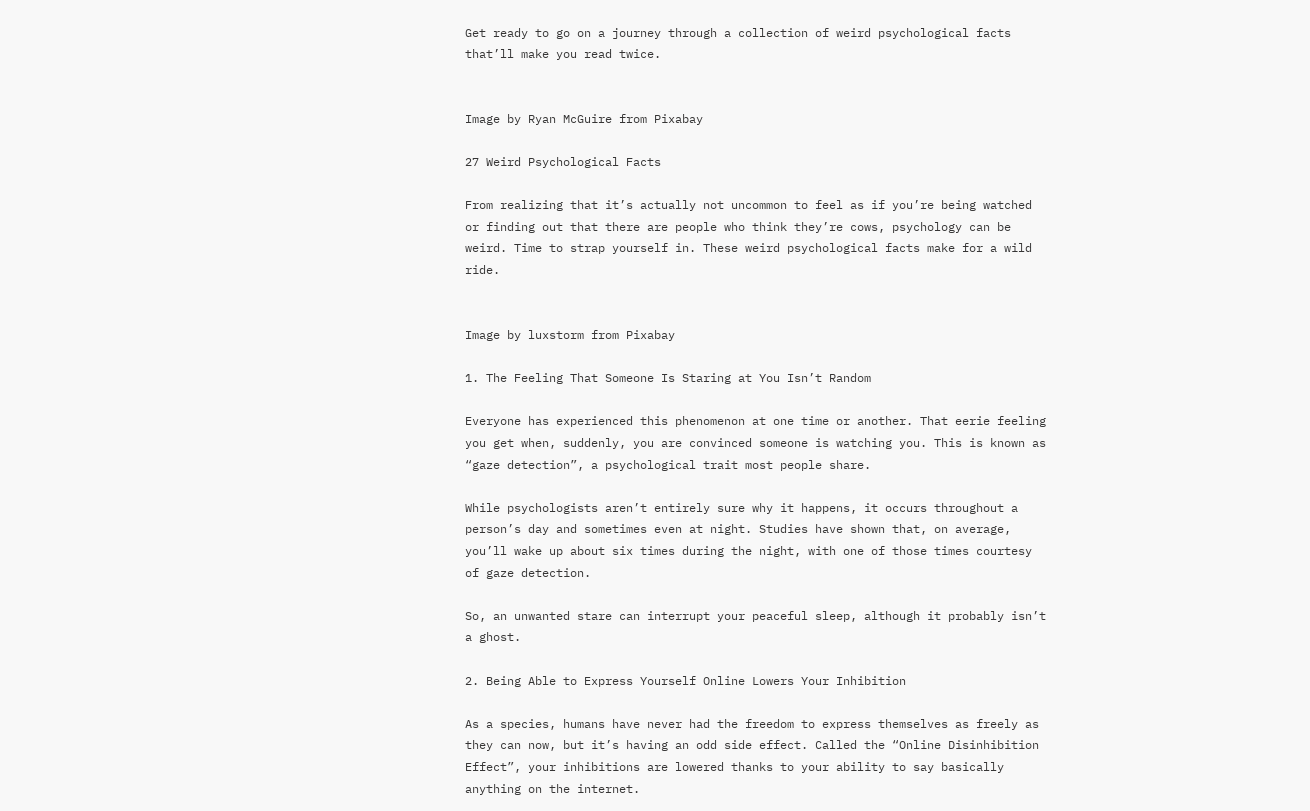Get ready to go on a journey through a collection of weird psychological facts that’ll make you read twice.


Image by Ryan McGuire from Pixabay

27 Weird Psychological Facts

From realizing that it’s actually not uncommon to feel as if you’re being watched or finding out that there are people who think they’re cows, psychology can be weird. Time to strap yourself in. These weird psychological facts make for a wild ride.


Image by luxstorm from Pixabay

1. The Feeling That Someone Is Staring at You Isn’t Random

Everyone has experienced this phenomenon at one time or another. That eerie feeling you get when, suddenly, you are convinced someone is watching you. This is known as “gaze detection”, a psychological trait most people share.

While psychologists aren’t entirely sure why it happens, it occurs throughout a person’s day and sometimes even at night. Studies have shown that, on average, you’ll wake up about six times during the night, with one of those times courtesy of gaze detection.

So, an unwanted stare can interrupt your peaceful sleep, although it probably isn’t a ghost.

2. Being Able to Express Yourself Online Lowers Your Inhibition

As a species, humans have never had the freedom to express themselves as freely as they can now, but it’s having an odd side effect. Called the “Online Disinhibition Effect”, your inhibitions are lowered thanks to your ability to say basically anything on the internet.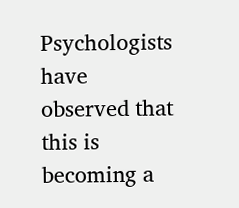Psychologists have observed that this is becoming a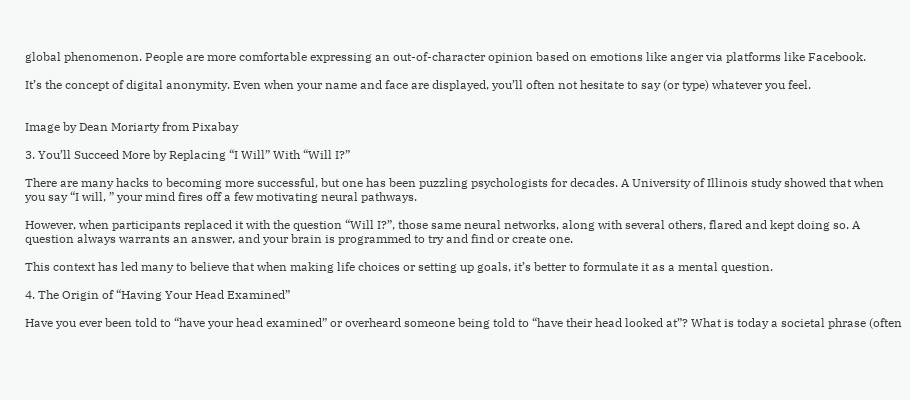global phenomenon. People are more comfortable expressing an out-of-character opinion based on emotions like anger via platforms like Facebook.

It’s the concept of digital anonymity. Even when your name and face are displayed, you’ll often not hesitate to say (or type) whatever you feel.


Image by Dean Moriarty from Pixabay

3. You’ll Succeed More by Replacing “I Will” With “Will I?”

There are many hacks to becoming more successful, but one has been puzzling psychologists for decades. A University of Illinois study showed that when you say “I will, ” your mind fires off a few motivating neural pathways.

However, when participants replaced it with the question “Will I?”, those same neural networks, along with several others, flared and kept doing so. A question always warrants an answer, and your brain is programmed to try and find or create one.

This context has led many to believe that when making life choices or setting up goals, it’s better to formulate it as a mental question.

4. The Origin of “Having Your Head Examined”

Have you ever been told to “have your head examined” or overheard someone being told to “have their head looked at”? What is today a societal phrase (often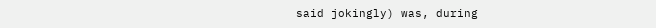said jokingly) was, during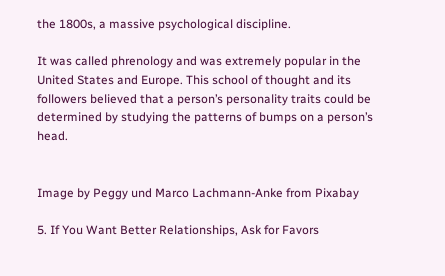the 1800s, a massive psychological discipline.

It was called phrenology and was extremely popular in the United States and Europe. This school of thought and its followers believed that a person’s personality traits could be determined by studying the patterns of bumps on a person’s head.


Image by Peggy und Marco Lachmann-Anke from Pixabay

5. If You Want Better Relationships, Ask for Favors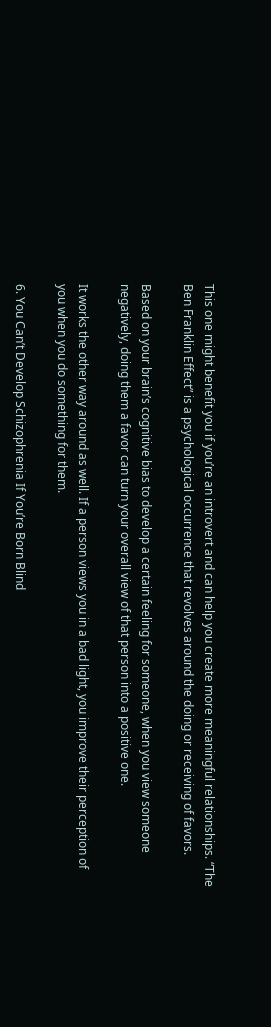This one might benefit you if you’re an introvert and can help you create more meaningful relationships. “The Ben Franklin Effect” is a psychological occurrence that revolves around the doing or receiving of favors.

Based on your brain’s cognitive bias to develop a certain feeling for someone, when you view someone negatively, doing them a favor can turn your overall view of that person into a positive one.

It works the other way around as well. If a person views you in a bad light, you improve their perception of you when you do something for them.

6. You Can’t Develop Schizophrenia If You’re Born Blind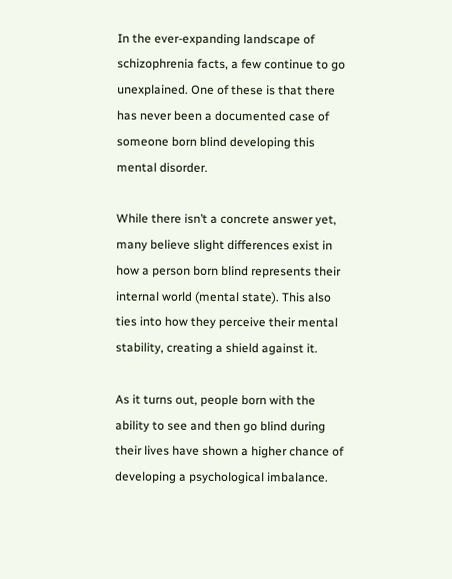In the ever-expanding landscape of schizophrenia facts, a few continue to go unexplained. One of these is that there has never been a documented case of someone born blind developing this mental disorder.

While there isn’t a concrete answer yet, many believe slight differences exist in how a person born blind represents their internal world (mental state). This also ties into how they perceive their mental stability, creating a shield against it.

As it turns out, people born with the ability to see and then go blind during their lives have shown a higher chance of developing a psychological imbalance.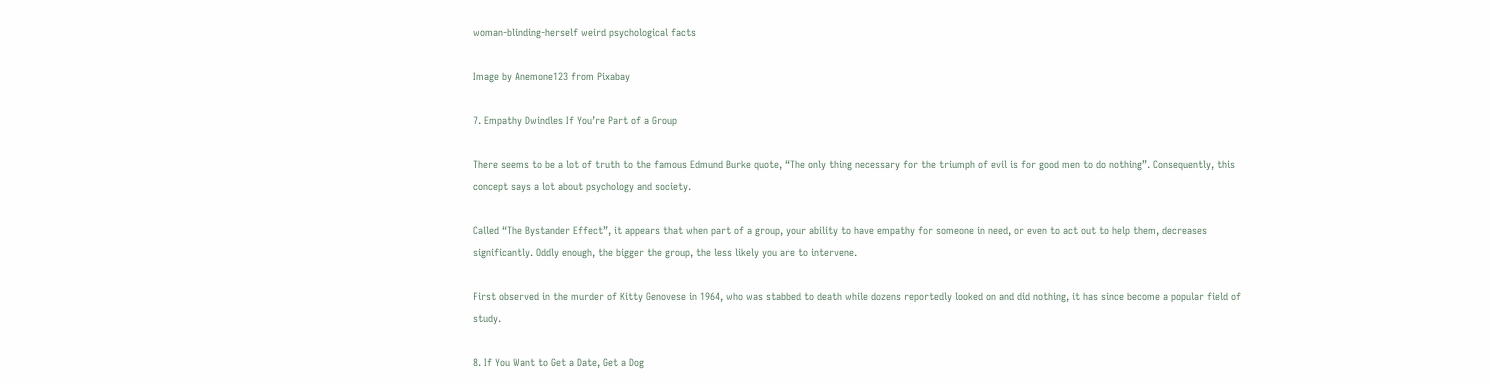woman-blinding-herself weird psychological facts

Image by Anemone123 from Pixabay

7. Empathy Dwindles If You’re Part of a Group

There seems to be a lot of truth to the famous Edmund Burke quote, “The only thing necessary for the triumph of evil is for good men to do nothing”. Consequently, this concept says a lot about psychology and society.

Called “The Bystander Effect”, it appears that when part of a group, your ability to have empathy for someone in need, or even to act out to help them, decreases significantly. Oddly enough, the bigger the group, the less likely you are to intervene.

First observed in the murder of Kitty Genovese in 1964, who was stabbed to death while dozens reportedly looked on and did nothing, it has since become a popular field of study.

8. If You Want to Get a Date, Get a Dog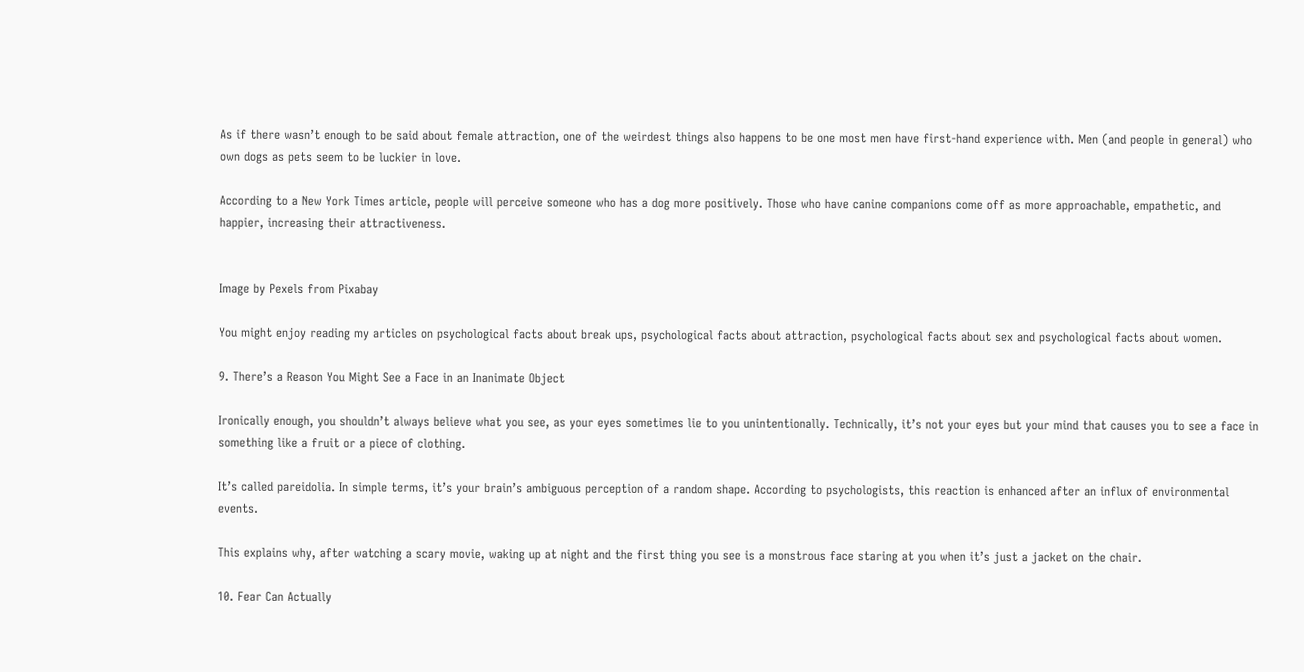As if there wasn’t enough to be said about female attraction, one of the weirdest things also happens to be one most men have first-hand experience with. Men (and people in general) who own dogs as pets seem to be luckier in love.

According to a New York Times article, people will perceive someone who has a dog more positively. Those who have canine companions come off as more approachable, empathetic, and happier, increasing their attractiveness.


Image by Pexels from Pixabay

You might enjoy reading my articles on psychological facts about break ups, psychological facts about attraction, psychological facts about sex and psychological facts about women.

9. There’s a Reason You Might See a Face in an Inanimate Object

Ironically enough, you shouldn’t always believe what you see, as your eyes sometimes lie to you unintentionally. Technically, it’s not your eyes but your mind that causes you to see a face in something like a fruit or a piece of clothing.

It’s called pareidolia. In simple terms, it’s your brain’s ambiguous perception of a random shape. According to psychologists, this reaction is enhanced after an influx of environmental events.

This explains why, after watching a scary movie, waking up at night and the first thing you see is a monstrous face staring at you when it’s just a jacket on the chair.

10. Fear Can Actually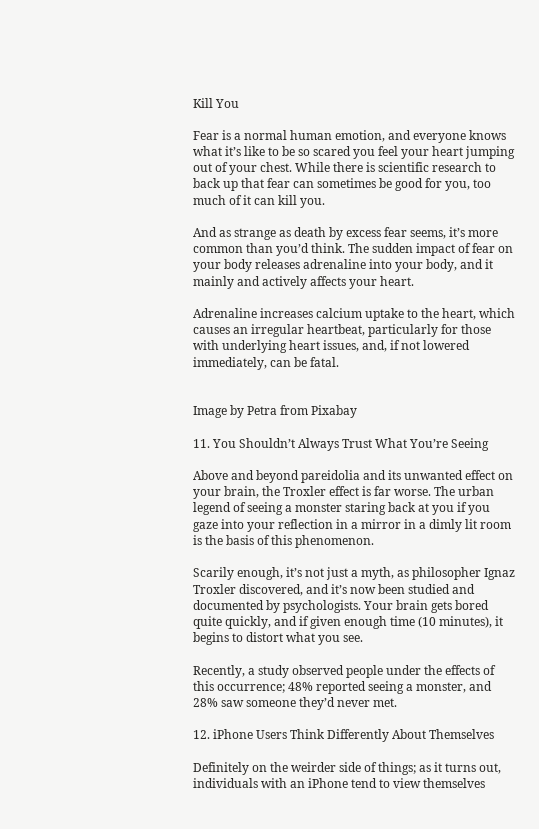Kill You

Fear is a normal human emotion, and everyone knows what it’s like to be so scared you feel your heart jumping out of your chest. While there is scientific research to back up that fear can sometimes be good for you, too much of it can kill you.

And as strange as death by excess fear seems, it’s more common than you’d think. The sudden impact of fear on your body releases adrenaline into your body, and it mainly and actively affects your heart.

Adrenaline increases calcium uptake to the heart, which causes an irregular heartbeat, particularly for those with underlying heart issues, and, if not lowered immediately, can be fatal.


Image by Petra from Pixabay

11. You Shouldn’t Always Trust What You’re Seeing

Above and beyond pareidolia and its unwanted effect on your brain, the Troxler effect is far worse. The urban legend of seeing a monster staring back at you if you gaze into your reflection in a mirror in a dimly lit room is the basis of this phenomenon.

Scarily enough, it’s not just a myth, as philosopher Ignaz Troxler discovered, and it’s now been studied and documented by psychologists. Your brain gets bored quite quickly, and if given enough time (10 minutes), it begins to distort what you see.

Recently, a study observed people under the effects of this occurrence; 48% reported seeing a monster, and 28% saw someone they’d never met.

12. iPhone Users Think Differently About Themselves

Definitely on the weirder side of things; as it turns out, individuals with an iPhone tend to view themselves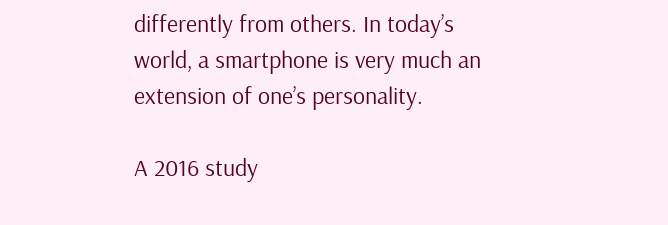differently from others. In today’s world, a smartphone is very much an extension of one’s personality.

A 2016 study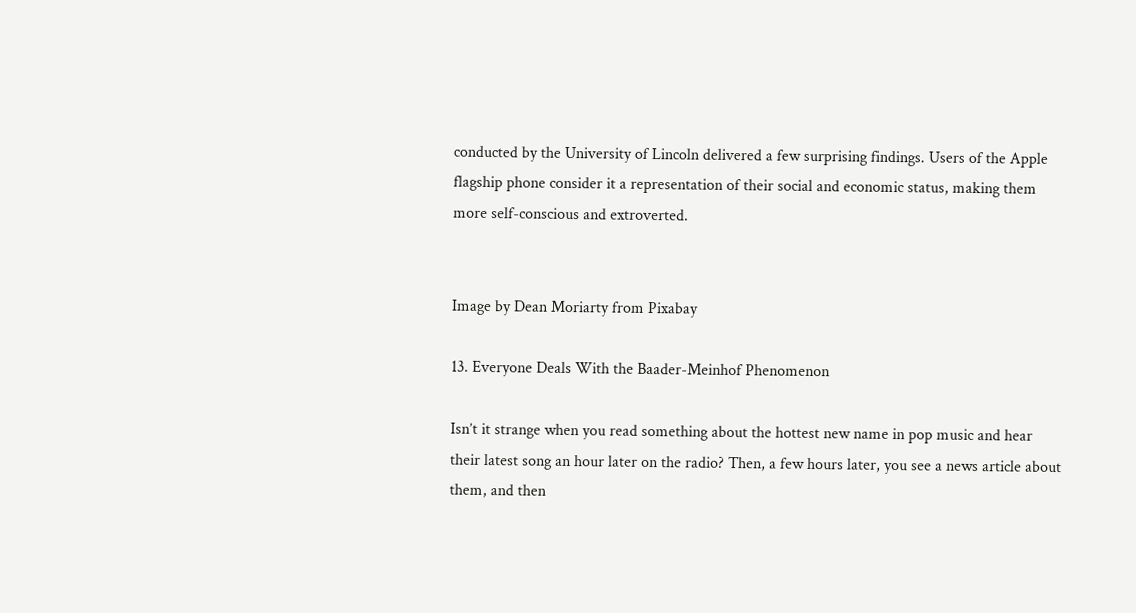conducted by the University of Lincoln delivered a few surprising findings. Users of the Apple flagship phone consider it a representation of their social and economic status, making them more self-conscious and extroverted.


Image by Dean Moriarty from Pixabay

13. Everyone Deals With the Baader-Meinhof Phenomenon

Isn’t it strange when you read something about the hottest new name in pop music and hear their latest song an hour later on the radio? Then, a few hours later, you see a news article about them, and then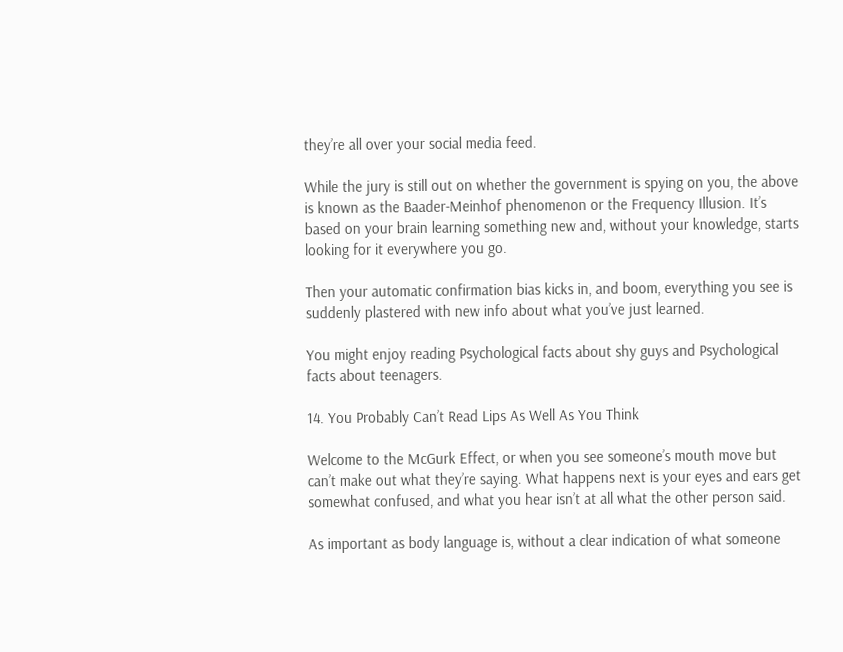they’re all over your social media feed.

While the jury is still out on whether the government is spying on you, the above is known as the Baader-Meinhof phenomenon or the Frequency Illusion. It’s based on your brain learning something new and, without your knowledge, starts looking for it everywhere you go.

Then your automatic confirmation bias kicks in, and boom, everything you see is suddenly plastered with new info about what you’ve just learned.

You might enjoy reading Psychological facts about shy guys and Psychological facts about teenagers.

14. You Probably Can’t Read Lips As Well As You Think

Welcome to the McGurk Effect, or when you see someone’s mouth move but can’t make out what they’re saying. What happens next is your eyes and ears get somewhat confused, and what you hear isn’t at all what the other person said.

As important as body language is, without a clear indication of what someone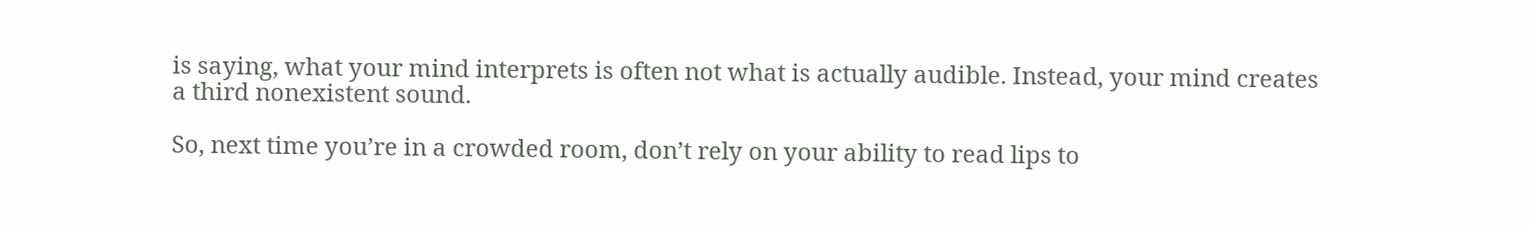is saying, what your mind interprets is often not what is actually audible. Instead, your mind creates a third nonexistent sound.

So, next time you’re in a crowded room, don’t rely on your ability to read lips to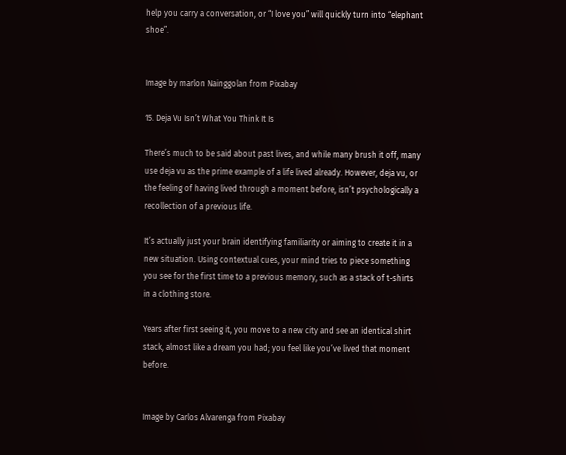help you carry a conversation, or “I love you” will quickly turn into “elephant shoe”.


Image by marlon Nainggolan from Pixabay

15. Deja Vu Isn’t What You Think It Is

There’s much to be said about past lives, and while many brush it off, many use deja vu as the prime example of a life lived already. However, deja vu, or the feeling of having lived through a moment before, isn’t psychologically a recollection of a previous life.

It’s actually just your brain identifying familiarity or aiming to create it in a new situation. Using contextual cues, your mind tries to piece something you see for the first time to a previous memory, such as a stack of t-shirts in a clothing store.

Years after first seeing it, you move to a new city and see an identical shirt stack, almost like a dream you had; you feel like you’ve lived that moment before.


Image by Carlos Alvarenga from Pixabay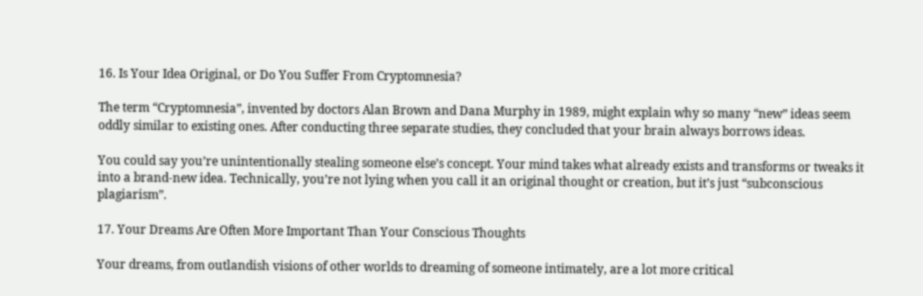16. Is Your Idea Original, or Do You Suffer From Cryptomnesia?

The term “Cryptomnesia”, invented by doctors Alan Brown and Dana Murphy in 1989, might explain why so many “new” ideas seem oddly similar to existing ones. After conducting three separate studies, they concluded that your brain always borrows ideas.

You could say you’re unintentionally stealing someone else’s concept. Your mind takes what already exists and transforms or tweaks it into a brand-new idea. Technically, you’re not lying when you call it an original thought or creation, but it’s just “subconscious plagiarism”.

17. Your Dreams Are Often More Important Than Your Conscious Thoughts

Your dreams, from outlandish visions of other worlds to dreaming of someone intimately, are a lot more critical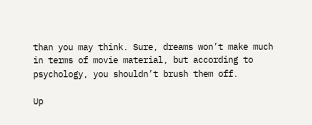than you may think. Sure, dreams won’t make much in terms of movie material, but according to psychology, you shouldn’t brush them off.

Up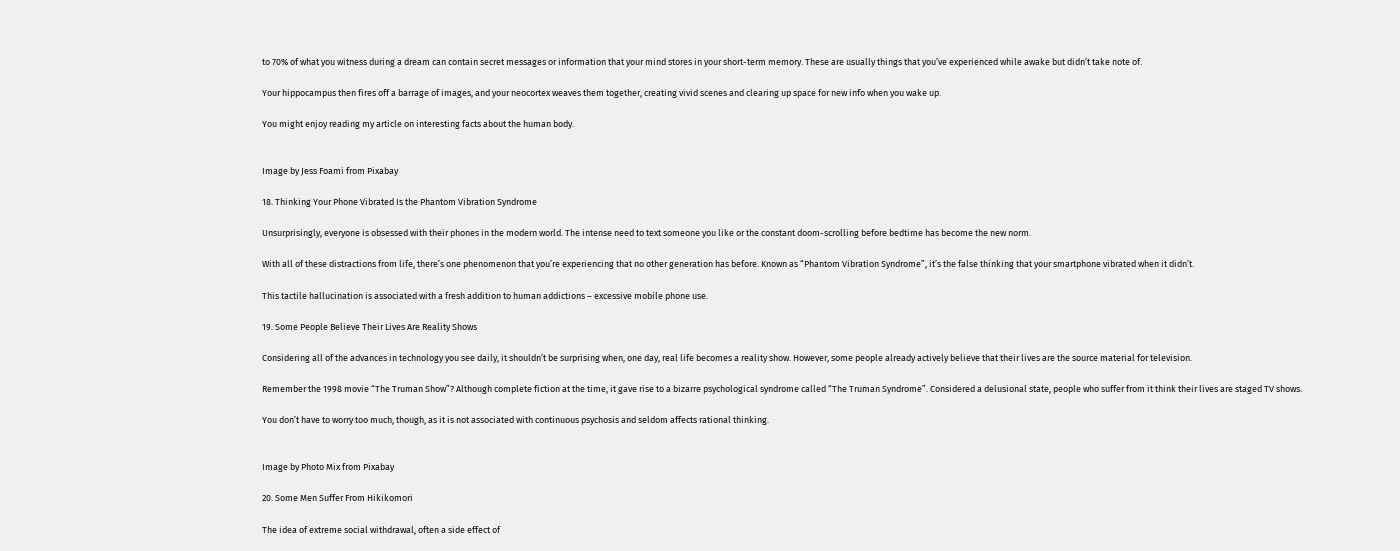to 70% of what you witness during a dream can contain secret messages or information that your mind stores in your short-term memory. These are usually things that you’ve experienced while awake but didn’t take note of.

Your hippocampus then fires off a barrage of images, and your neocortex weaves them together, creating vivid scenes and clearing up space for new info when you wake up.

You might enjoy reading my article on interesting facts about the human body.


Image by Jess Foami from Pixabay

18. Thinking Your Phone Vibrated Is the Phantom Vibration Syndrome

Unsurprisingly, everyone is obsessed with their phones in the modern world. The intense need to text someone you like or the constant doom-scrolling before bedtime has become the new norm.

With all of these distractions from life, there’s one phenomenon that you’re experiencing that no other generation has before. Known as “Phantom Vibration Syndrome”, it’s the false thinking that your smartphone vibrated when it didn’t.

This tactile hallucination is associated with a fresh addition to human addictions – excessive mobile phone use.

19. Some People Believe Their Lives Are Reality Shows

Considering all of the advances in technology you see daily, it shouldn’t be surprising when, one day, real life becomes a reality show. However, some people already actively believe that their lives are the source material for television.

Remember the 1998 movie “The Truman Show”? Although complete fiction at the time, it gave rise to a bizarre psychological syndrome called “The Truman Syndrome”. Considered a delusional state, people who suffer from it think their lives are staged TV shows.

You don’t have to worry too much, though, as it is not associated with continuous psychosis and seldom affects rational thinking.


Image by Photo Mix from Pixabay

20. Some Men Suffer From Hikikomori

The idea of extreme social withdrawal, often a side effect of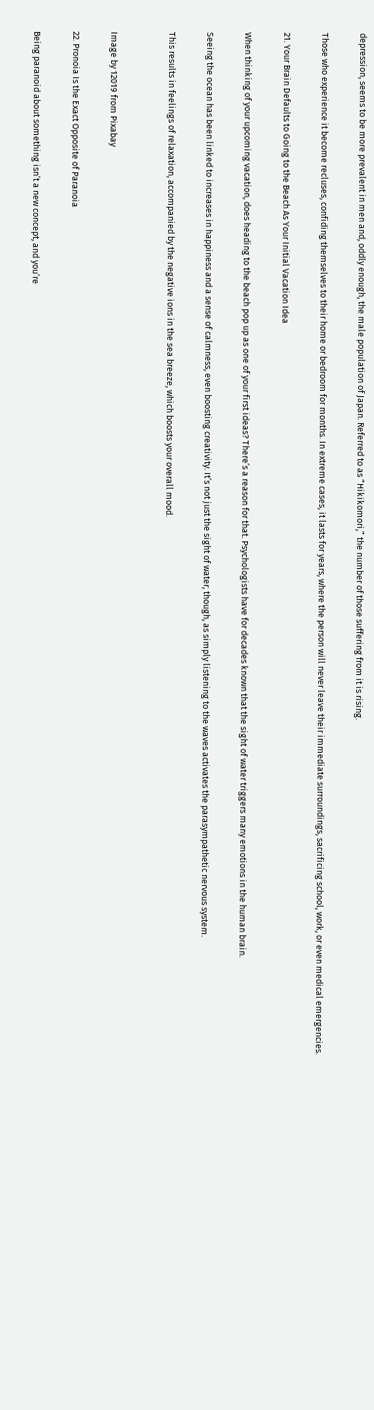depression, seems to be more prevalent in men and, oddly enough, the male population of Japan. Referred to as “Hikikomori,” the number of those suffering from it is rising.

Those who experience it become recluses, confiding themselves to their home or bedroom for months. In extreme cases, it lasts for years, where the person will never leave their immediate surroundings, sacrificing school, work, or even medical emergencies.

21. Your Brain Defaults to Going to the Beach As Your Initial Vacation Idea

When thinking of your upcoming vacation, does heading to the beach pop up as one of your first ideas? There’s a reason for that. Psychologists have for decades known that the sight of water triggers many emotions in the human brain.

Seeing the ocean has been linked to increases in happiness and a sense of calmness, even boosting creativity. It’s not just the sight of water, though, as simply listening to the waves activates the parasympathetic nervous system.

This results in feelings of relaxation, accompanied by the negative ions in the sea breeze, which boosts your overall mood.


Image by 12019 from Pixabay

22. Pronoia Is the Exact Opposite of Paranoia

Being paranoid about something isn’t a new concept, and you’re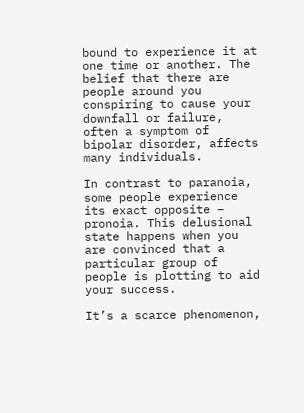bound to experience it at one time or another. The belief that there are people around you conspiring to cause your downfall or failure, often a symptom of bipolar disorder, affects many individuals.

In contrast to paranoia, some people experience its exact opposite – pronoia. This delusional state happens when you are convinced that a particular group of people is plotting to aid your success.

It’s a scarce phenomenon,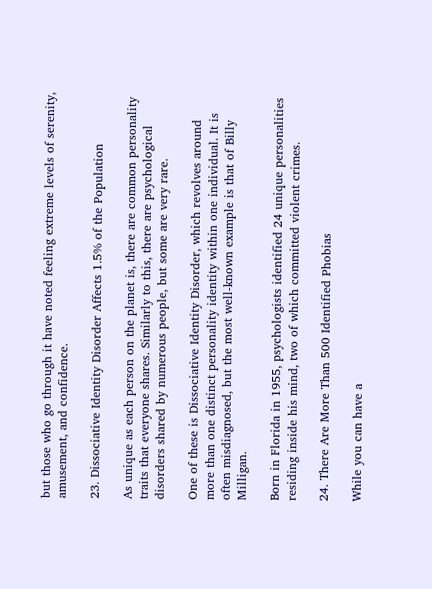but those who go through it have noted feeling extreme levels of serenity, amusement, and confidence.

23. Dissociative Identity Disorder Affects 1.5% of the Population

As unique as each person on the planet is, there are common personality traits that everyone shares. Similarly to this, there are psychological disorders shared by numerous people, but some are very rare.

One of these is Dissociative Identity Disorder, which revolves around more than one distinct personality identity within one individual. It is often misdiagnosed, but the most well-known example is that of Billy Milligan.

Born in Florida in 1955, psychologists identified 24 unique personalities residing inside his mind, two of which committed violent crimes.

24. There Are More Than 500 Identified Phobias

While you can have a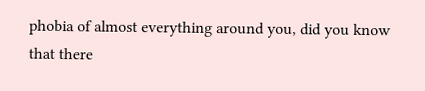phobia of almost everything around you, did you know that there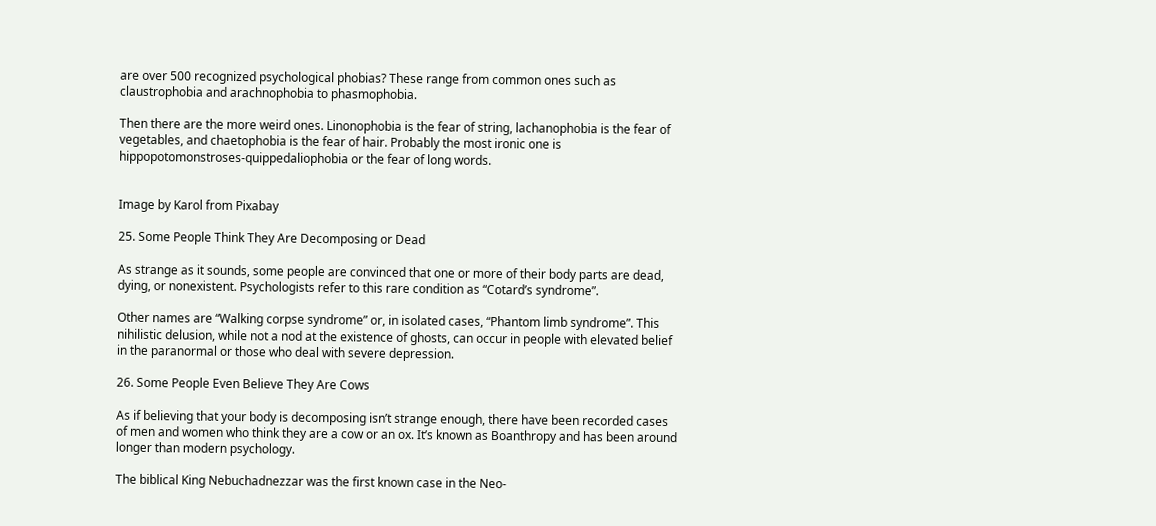are over 500 recognized psychological phobias? These range from common ones such as claustrophobia and arachnophobia to phasmophobia.

Then there are the more weird ones. Linonophobia is the fear of string, lachanophobia is the fear of vegetables, and chaetophobia is the fear of hair. Probably the most ironic one is hippopotomonstroses-quippedaliophobia or the fear of long words.


Image by Karol from Pixabay

25. Some People Think They Are Decomposing or Dead

As strange as it sounds, some people are convinced that one or more of their body parts are dead, dying, or nonexistent. Psychologists refer to this rare condition as “Cotard’s syndrome”.

Other names are “Walking corpse syndrome” or, in isolated cases, “Phantom limb syndrome”. This nihilistic delusion, while not a nod at the existence of ghosts, can occur in people with elevated belief in the paranormal or those who deal with severe depression.

26. Some People Even Believe They Are Cows

As if believing that your body is decomposing isn’t strange enough, there have been recorded cases of men and women who think they are a cow or an ox. It’s known as Boanthropy and has been around longer than modern psychology.

The biblical King Nebuchadnezzar was the first known case in the Neo-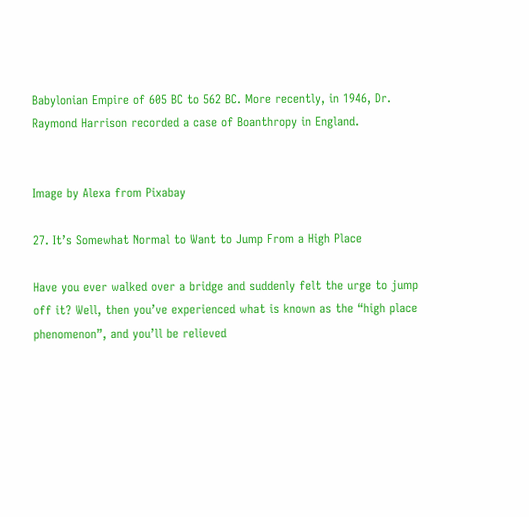Babylonian Empire of 605 BC to 562 BC. More recently, in 1946, Dr. Raymond Harrison recorded a case of Boanthropy in England.


Image by Alexa from Pixabay

27. It’s Somewhat Normal to Want to Jump From a High Place

Have you ever walked over a bridge and suddenly felt the urge to jump off it? Well, then you’ve experienced what is known as the “high place phenomenon”, and you’ll be relieved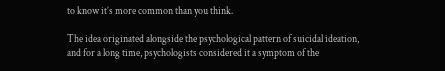to know it’s more common than you think.

The idea originated alongside the psychological pattern of suicidal ideation, and for a long time, psychologists considered it a symptom of the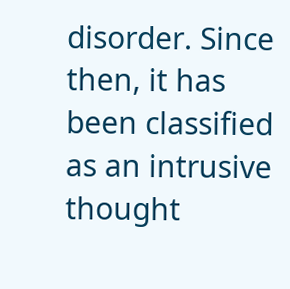disorder. Since then, it has been classified as an intrusive thought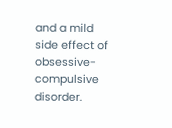and a mild side effect of obsessive-compulsive disorder.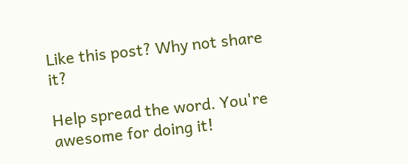Like this post? Why not share it?

Help spread the word. You're awesome for doing it!